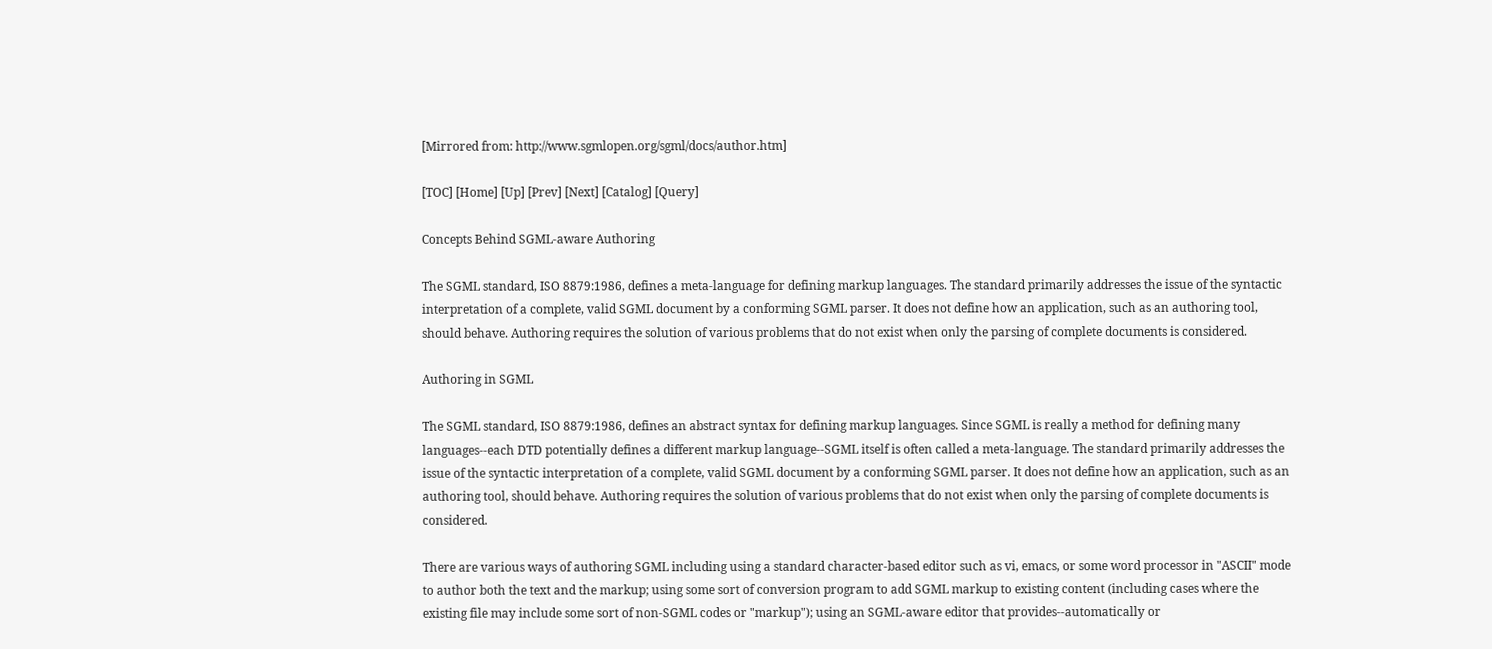[Mirrored from: http://www.sgmlopen.org/sgml/docs/author.htm]

[TOC] [Home] [Up] [Prev] [Next] [Catalog] [Query]

Concepts Behind SGML-aware Authoring

The SGML standard, ISO 8879:1986, defines a meta-language for defining markup languages. The standard primarily addresses the issue of the syntactic interpretation of a complete, valid SGML document by a conforming SGML parser. It does not define how an application, such as an authoring tool, should behave. Authoring requires the solution of various problems that do not exist when only the parsing of complete documents is considered.

Authoring in SGML

The SGML standard, ISO 8879:1986, defines an abstract syntax for defining markup languages. Since SGML is really a method for defining many languages--each DTD potentially defines a different markup language--SGML itself is often called a meta-language. The standard primarily addresses the issue of the syntactic interpretation of a complete, valid SGML document by a conforming SGML parser. It does not define how an application, such as an authoring tool, should behave. Authoring requires the solution of various problems that do not exist when only the parsing of complete documents is considered.

There are various ways of authoring SGML including using a standard character-based editor such as vi, emacs, or some word processor in "ASCII" mode to author both the text and the markup; using some sort of conversion program to add SGML markup to existing content (including cases where the existing file may include some sort of non-SGML codes or "markup"); using an SGML-aware editor that provides--automatically or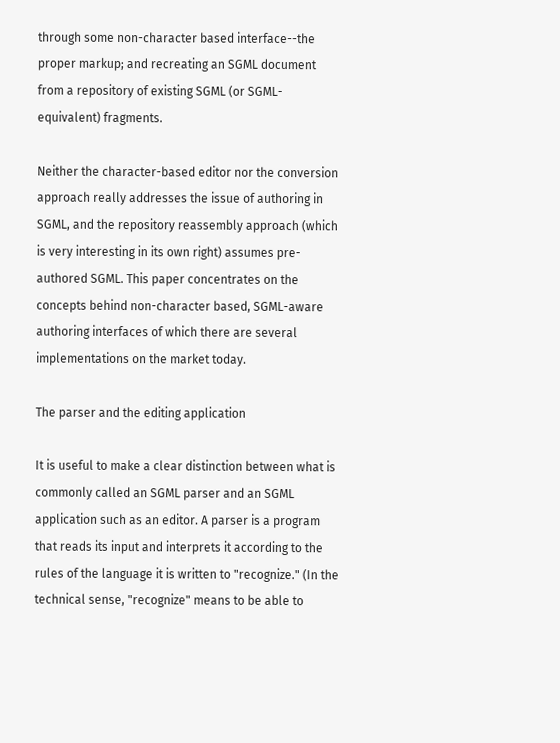through some non-character based interface--the proper markup; and recreating an SGML document from a repository of existing SGML (or SGML-equivalent) fragments.

Neither the character-based editor nor the conversion approach really addresses the issue of authoring in SGML, and the repository reassembly approach (which is very interesting in its own right) assumes pre-authored SGML. This paper concentrates on the concepts behind non-character based, SGML-aware authoring interfaces of which there are several implementations on the market today.

The parser and the editing application

It is useful to make a clear distinction between what is commonly called an SGML parser and an SGML application such as an editor. A parser is a program that reads its input and interprets it according to the rules of the language it is written to "recognize." (In the technical sense, "recognize" means to be able to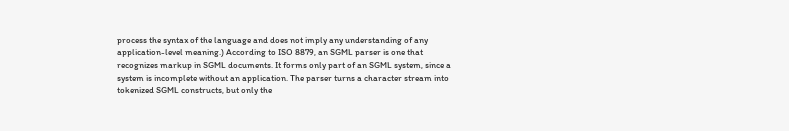process the syntax of the language and does not imply any understanding of any application-level meaning.) According to ISO 8879, an SGML parser is one that recognizes markup in SGML documents. It forms only part of an SGML system, since a system is incomplete without an application. The parser turns a character stream into tokenized SGML constructs, but only the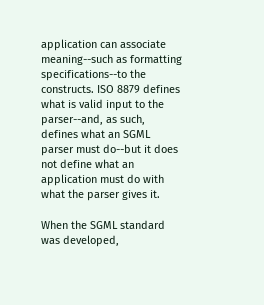application can associate meaning--such as formatting specifications--to the constructs. ISO 8879 defines what is valid input to the parser--and, as such, defines what an SGML parser must do--but it does not define what an application must do with what the parser gives it.

When the SGML standard was developed,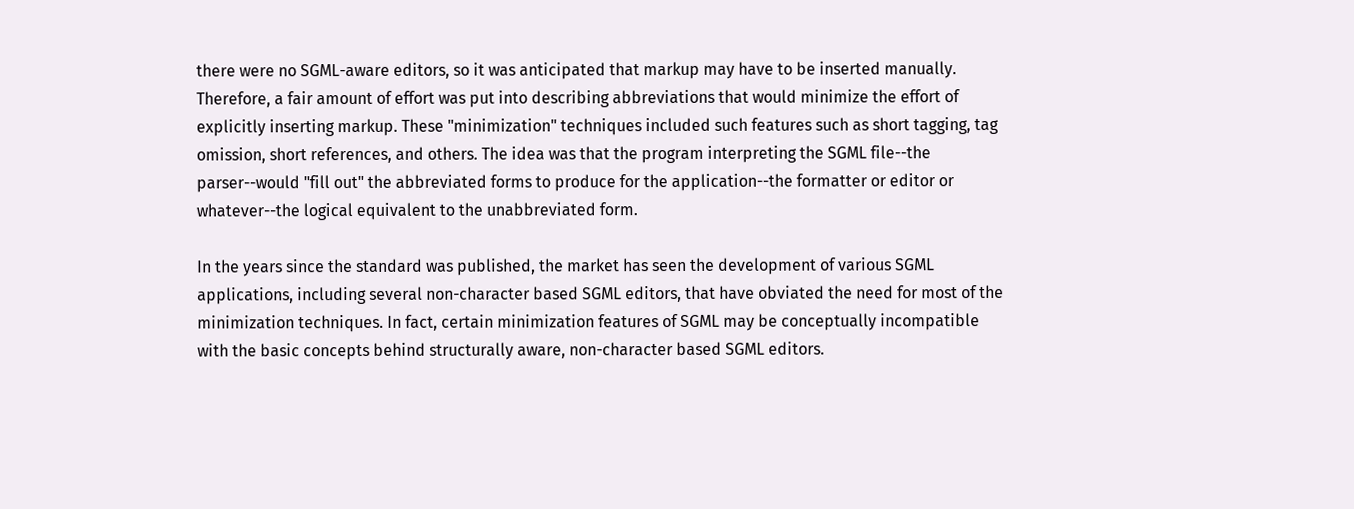there were no SGML-aware editors, so it was anticipated that markup may have to be inserted manually. Therefore, a fair amount of effort was put into describing abbreviations that would minimize the effort of explicitly inserting markup. These "minimization" techniques included such features such as short tagging, tag omission, short references, and others. The idea was that the program interpreting the SGML file--the parser--would "fill out" the abbreviated forms to produce for the application--the formatter or editor or whatever--the logical equivalent to the unabbreviated form.

In the years since the standard was published, the market has seen the development of various SGML applications, including several non-character based SGML editors, that have obviated the need for most of the minimization techniques. In fact, certain minimization features of SGML may be conceptually incompatible with the basic concepts behind structurally aware, non-character based SGML editors.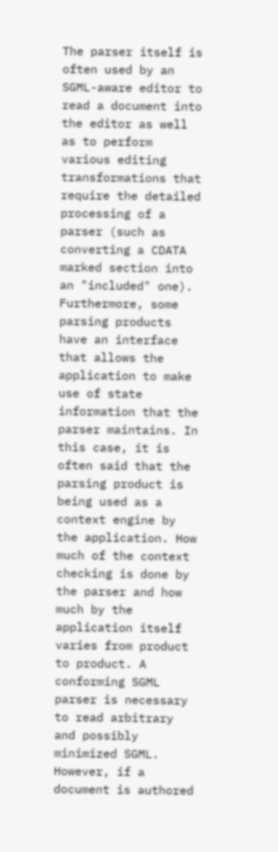The parser itself is often used by an SGML-aware editor to read a document into the editor as well as to perform various editing transformations that require the detailed processing of a parser (such as converting a CDATA marked section into an "included" one). Furthermore, some parsing products have an interface that allows the application to make use of state information that the parser maintains. In this case, it is often said that the parsing product is being used as a context engine by the application. How much of the context checking is done by the parser and how much by the application itself varies from product to product. A conforming SGML parser is necessary to read arbitrary and possibly minimized SGML. However, if a document is authored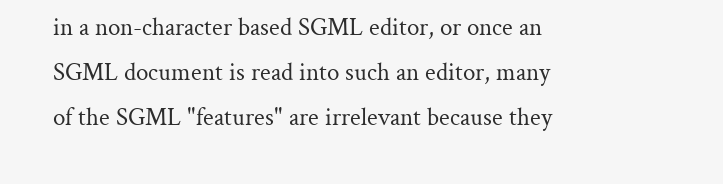in a non-character based SGML editor, or once an SGML document is read into such an editor, many of the SGML "features" are irrelevant because they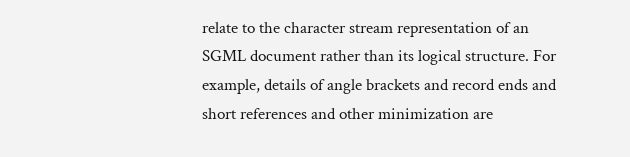relate to the character stream representation of an SGML document rather than its logical structure. For example, details of angle brackets and record ends and short references and other minimization are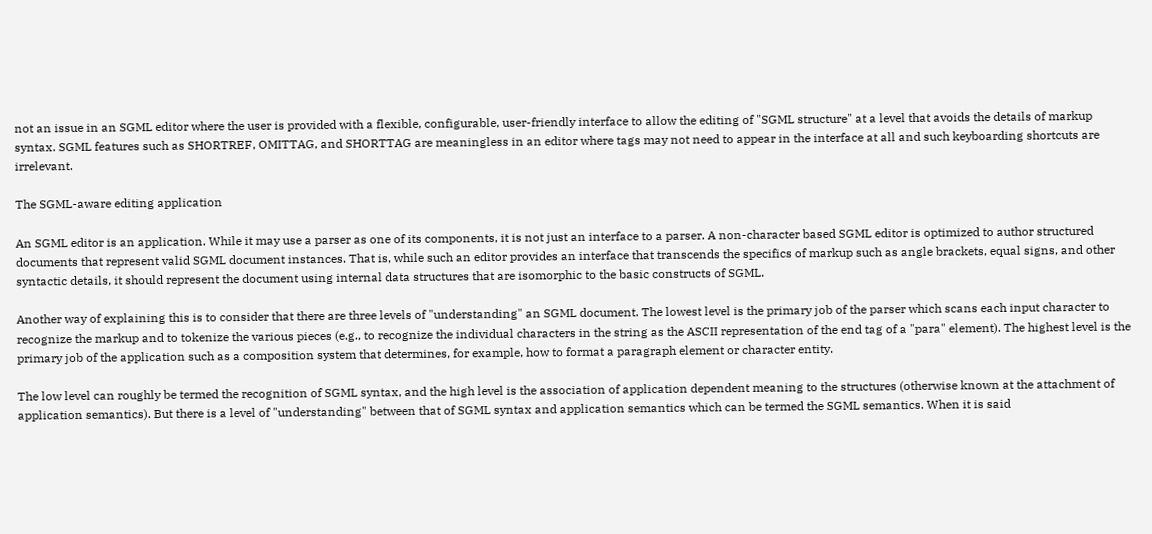not an issue in an SGML editor where the user is provided with a flexible, configurable, user-friendly interface to allow the editing of "SGML structure" at a level that avoids the details of markup syntax. SGML features such as SHORTREF, OMITTAG, and SHORTTAG are meaningless in an editor where tags may not need to appear in the interface at all and such keyboarding shortcuts are irrelevant.

The SGML-aware editing application

An SGML editor is an application. While it may use a parser as one of its components, it is not just an interface to a parser. A non-character based SGML editor is optimized to author structured documents that represent valid SGML document instances. That is, while such an editor provides an interface that transcends the specifics of markup such as angle brackets, equal signs, and other syntactic details, it should represent the document using internal data structures that are isomorphic to the basic constructs of SGML.

Another way of explaining this is to consider that there are three levels of "understanding" an SGML document. The lowest level is the primary job of the parser which scans each input character to recognize the markup and to tokenize the various pieces (e.g., to recognize the individual characters in the string as the ASCII representation of the end tag of a "para" element). The highest level is the primary job of the application such as a composition system that determines, for example, how to format a paragraph element or character entity.

The low level can roughly be termed the recognition of SGML syntax, and the high level is the association of application dependent meaning to the structures (otherwise known at the attachment of application semantics). But there is a level of "understanding" between that of SGML syntax and application semantics which can be termed the SGML semantics. When it is said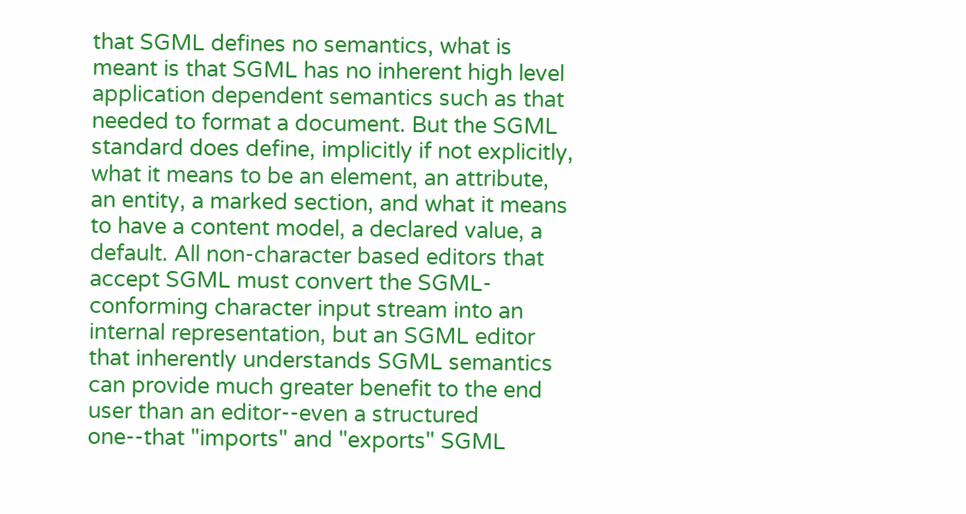that SGML defines no semantics, what is meant is that SGML has no inherent high level application dependent semantics such as that needed to format a document. But the SGML standard does define, implicitly if not explicitly, what it means to be an element, an attribute, an entity, a marked section, and what it means to have a content model, a declared value, a default. All non-character based editors that accept SGML must convert the SGML-conforming character input stream into an internal representation, but an SGML editor that inherently understands SGML semantics can provide much greater benefit to the end user than an editor--even a structured one--that "imports" and "exports" SGML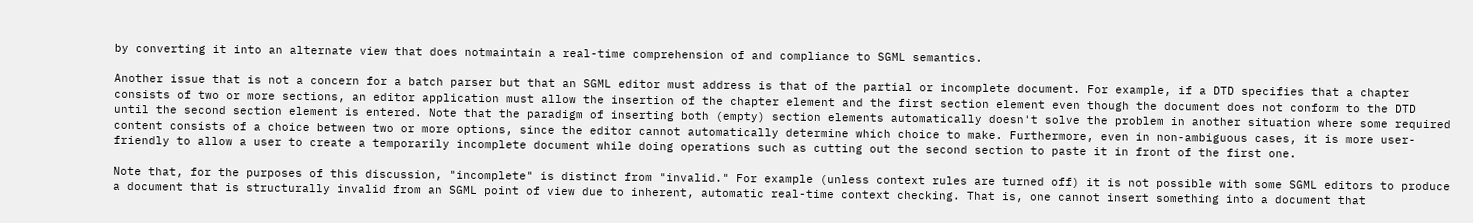by converting it into an alternate view that does notmaintain a real-time comprehension of and compliance to SGML semantics.

Another issue that is not a concern for a batch parser but that an SGML editor must address is that of the partial or incomplete document. For example, if a DTD specifies that a chapter consists of two or more sections, an editor application must allow the insertion of the chapter element and the first section element even though the document does not conform to the DTD until the second section element is entered. Note that the paradigm of inserting both (empty) section elements automatically doesn't solve the problem in another situation where some required content consists of a choice between two or more options, since the editor cannot automatically determine which choice to make. Furthermore, even in non-ambiguous cases, it is more user-friendly to allow a user to create a temporarily incomplete document while doing operations such as cutting out the second section to paste it in front of the first one.

Note that, for the purposes of this discussion, "incomplete" is distinct from "invalid." For example (unless context rules are turned off) it is not possible with some SGML editors to produce a document that is structurally invalid from an SGML point of view due to inherent, automatic real-time context checking. That is, one cannot insert something into a document that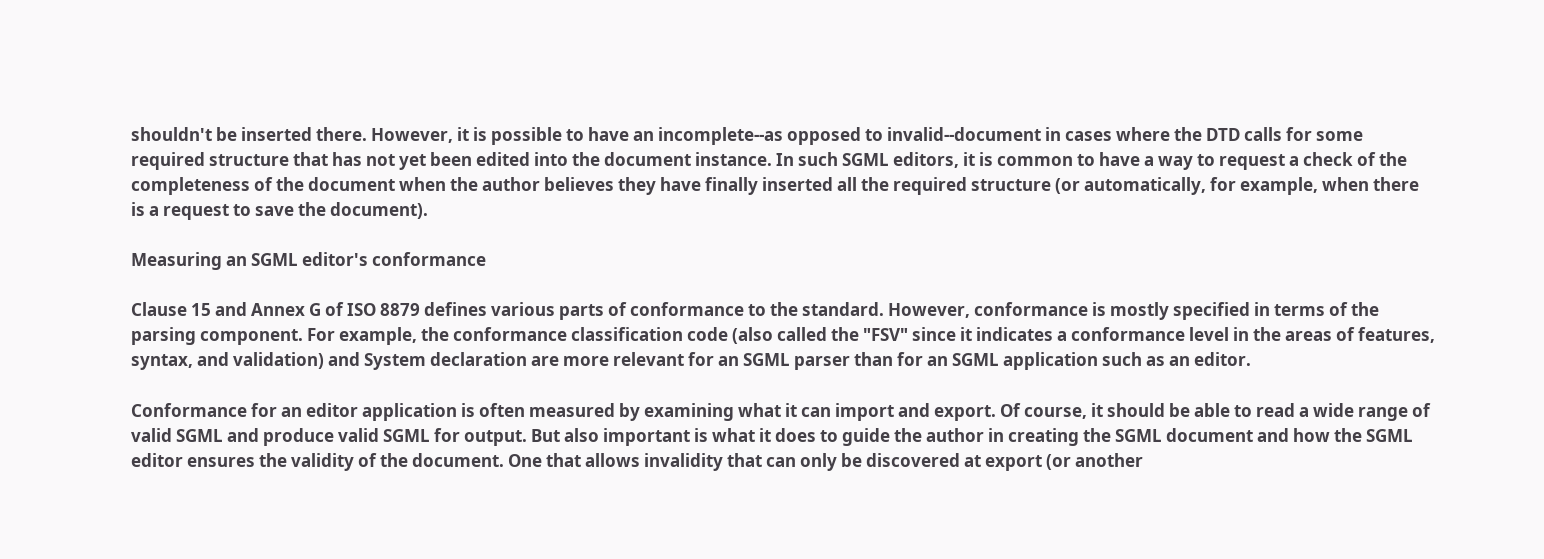shouldn't be inserted there. However, it is possible to have an incomplete--as opposed to invalid--document in cases where the DTD calls for some required structure that has not yet been edited into the document instance. In such SGML editors, it is common to have a way to request a check of the completeness of the document when the author believes they have finally inserted all the required structure (or automatically, for example, when there is a request to save the document).

Measuring an SGML editor's conformance

Clause 15 and Annex G of ISO 8879 defines various parts of conformance to the standard. However, conformance is mostly specified in terms of the parsing component. For example, the conformance classification code (also called the "FSV" since it indicates a conformance level in the areas of features, syntax, and validation) and System declaration are more relevant for an SGML parser than for an SGML application such as an editor.

Conformance for an editor application is often measured by examining what it can import and export. Of course, it should be able to read a wide range of valid SGML and produce valid SGML for output. But also important is what it does to guide the author in creating the SGML document and how the SGML editor ensures the validity of the document. One that allows invalidity that can only be discovered at export (or another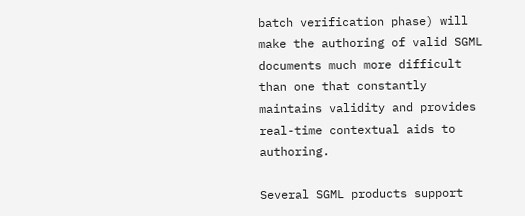batch verification phase) will make the authoring of valid SGML documents much more difficult than one that constantly maintains validity and provides real-time contextual aids to authoring.

Several SGML products support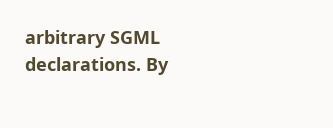arbitrary SGML declarations. By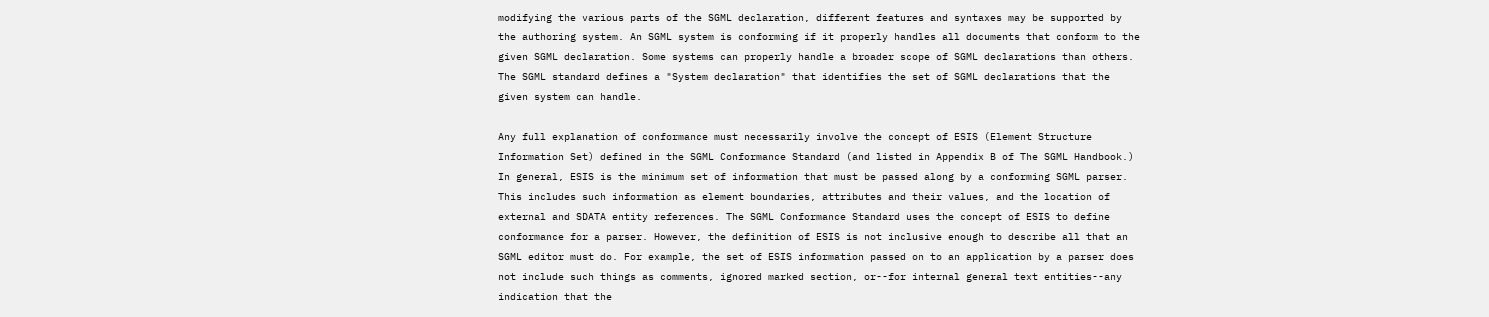modifying the various parts of the SGML declaration, different features and syntaxes may be supported by the authoring system. An SGML system is conforming if it properly handles all documents that conform to the given SGML declaration. Some systems can properly handle a broader scope of SGML declarations than others. The SGML standard defines a "System declaration" that identifies the set of SGML declarations that the given system can handle.

Any full explanation of conformance must necessarily involve the concept of ESIS (Element Structure Information Set) defined in the SGML Conformance Standard (and listed in Appendix B of The SGML Handbook.) In general, ESIS is the minimum set of information that must be passed along by a conforming SGML parser. This includes such information as element boundaries, attributes and their values, and the location of external and SDATA entity references. The SGML Conformance Standard uses the concept of ESIS to define conformance for a parser. However, the definition of ESIS is not inclusive enough to describe all that an SGML editor must do. For example, the set of ESIS information passed on to an application by a parser does not include such things as comments, ignored marked section, or--for internal general text entities--any indication that the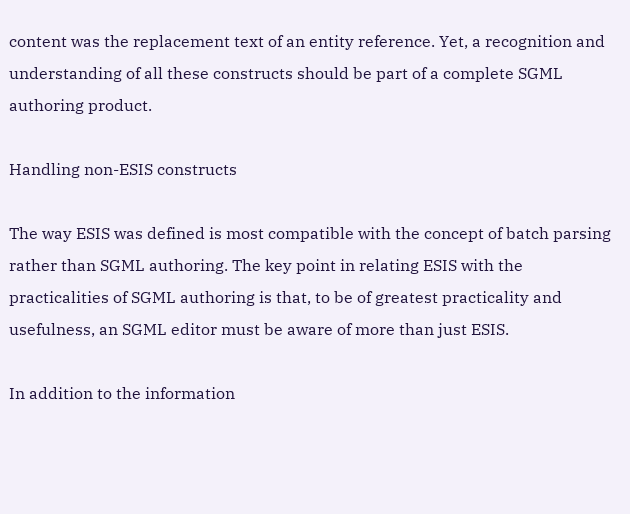content was the replacement text of an entity reference. Yet, a recognition and understanding of all these constructs should be part of a complete SGML authoring product.

Handling non-ESIS constructs

The way ESIS was defined is most compatible with the concept of batch parsing rather than SGML authoring. The key point in relating ESIS with the practicalities of SGML authoring is that, to be of greatest practicality and usefulness, an SGML editor must be aware of more than just ESIS.

In addition to the information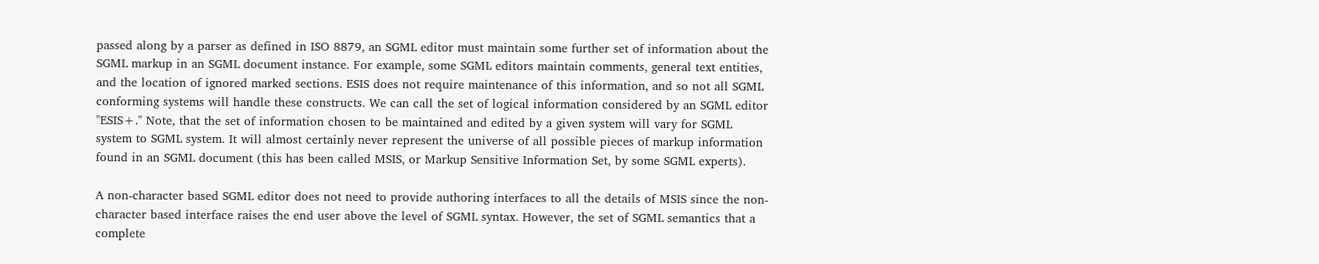passed along by a parser as defined in ISO 8879, an SGML editor must maintain some further set of information about the SGML markup in an SGML document instance. For example, some SGML editors maintain comments, general text entities, and the location of ignored marked sections. ESIS does not require maintenance of this information, and so not all SGML conforming systems will handle these constructs. We can call the set of logical information considered by an SGML editor "ESIS+." Note, that the set of information chosen to be maintained and edited by a given system will vary for SGML system to SGML system. It will almost certainly never represent the universe of all possible pieces of markup information found in an SGML document (this has been called MSIS, or Markup Sensitive Information Set, by some SGML experts).

A non-character based SGML editor does not need to provide authoring interfaces to all the details of MSIS since the non-character based interface raises the end user above the level of SGML syntax. However, the set of SGML semantics that a complete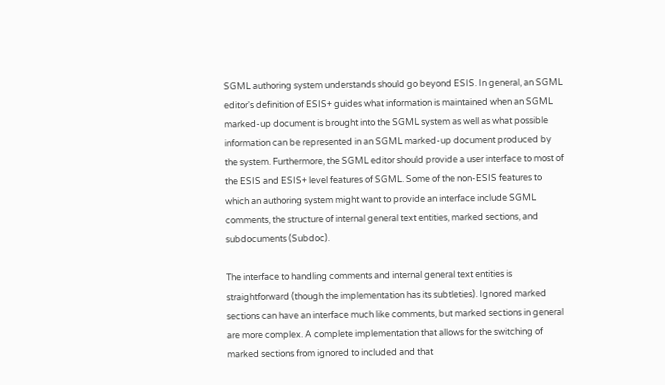SGML authoring system understands should go beyond ESIS. In general, an SGML editor's definition of ESIS+ guides what information is maintained when an SGML marked-up document is brought into the SGML system as well as what possible information can be represented in an SGML marked-up document produced by the system. Furthermore, the SGML editor should provide a user interface to most of the ESIS and ESIS+ level features of SGML. Some of the non-ESIS features to which an authoring system might want to provide an interface include SGML comments, the structure of internal general text entities, marked sections, and subdocuments (Subdoc).

The interface to handling comments and internal general text entities is straightforward (though the implementation has its subtleties). Ignored marked sections can have an interface much like comments, but marked sections in general are more complex. A complete implementation that allows for the switching of marked sections from ignored to included and that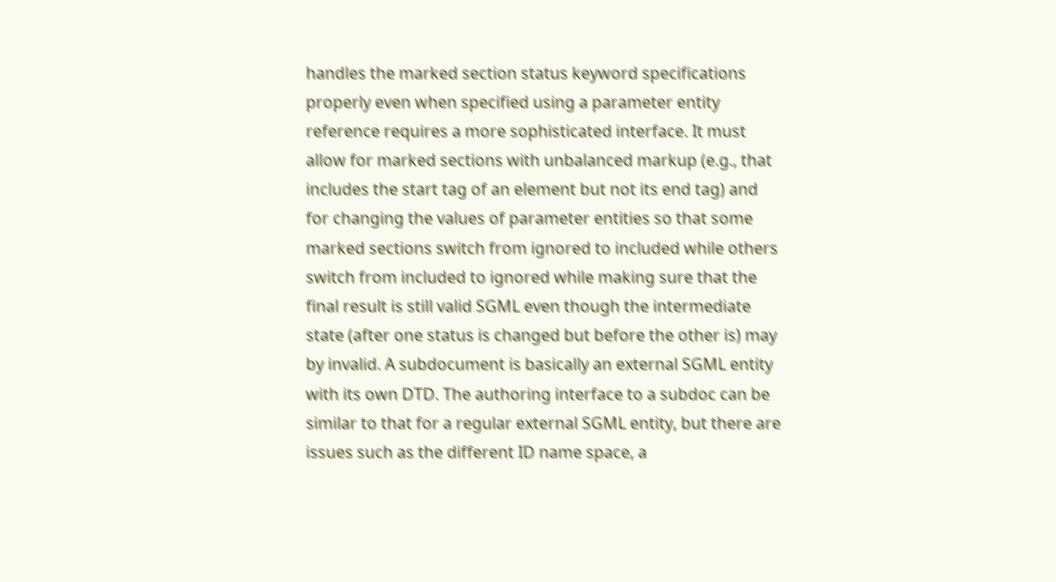handles the marked section status keyword specifications properly even when specified using a parameter entity reference requires a more sophisticated interface. It must allow for marked sections with unbalanced markup (e.g., that includes the start tag of an element but not its end tag) and for changing the values of parameter entities so that some marked sections switch from ignored to included while others switch from included to ignored while making sure that the final result is still valid SGML even though the intermediate state (after one status is changed but before the other is) may by invalid. A subdocument is basically an external SGML entity with its own DTD. The authoring interface to a subdoc can be similar to that for a regular external SGML entity, but there are issues such as the different ID name space, a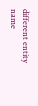different entity name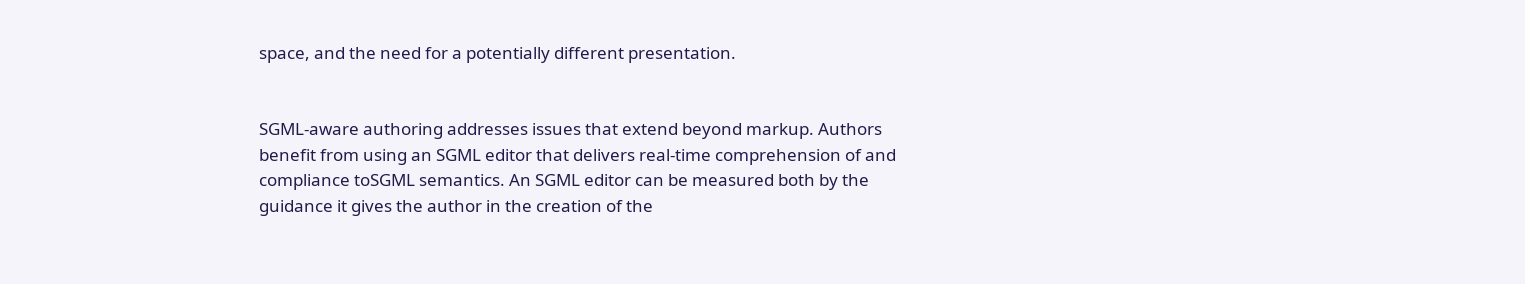space, and the need for a potentially different presentation.


SGML-aware authoring addresses issues that extend beyond markup. Authors benefit from using an SGML editor that delivers real-time comprehension of and compliance toSGML semantics. An SGML editor can be measured both by the guidance it gives the author in the creation of the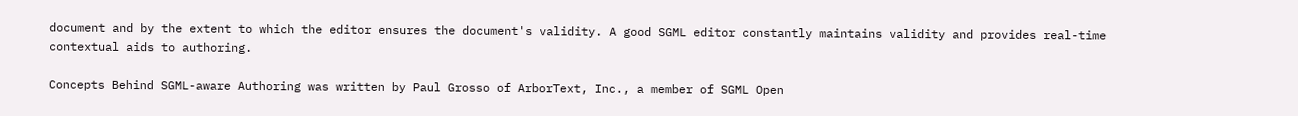document and by the extent to which the editor ensures the document's validity. A good SGML editor constantly maintains validity and provides real-time contextual aids to authoring.

Concepts Behind SGML-aware Authoring was written by Paul Grosso of ArborText, Inc., a member of SGML Open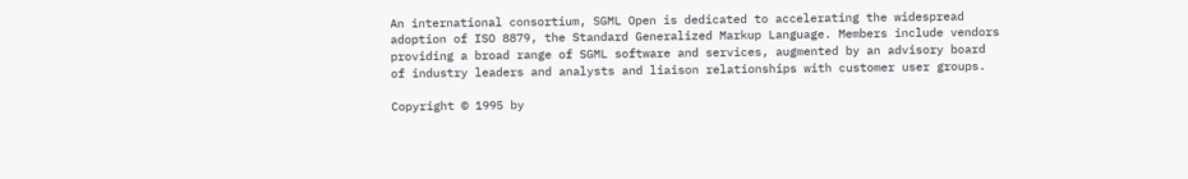An international consortium, SGML Open is dedicated to accelerating the widespread adoption of ISO 8879, the Standard Generalized Markup Language. Members include vendors providing a broad range of SGML software and services, augmented by an advisory board of industry leaders and analysts and liaison relationships with customer user groups.

Copyright © 1995 by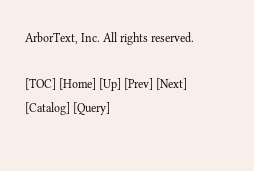ArborText, Inc. All rights reserved.

[TOC] [Home] [Up] [Prev] [Next] [Catalog] [Query]